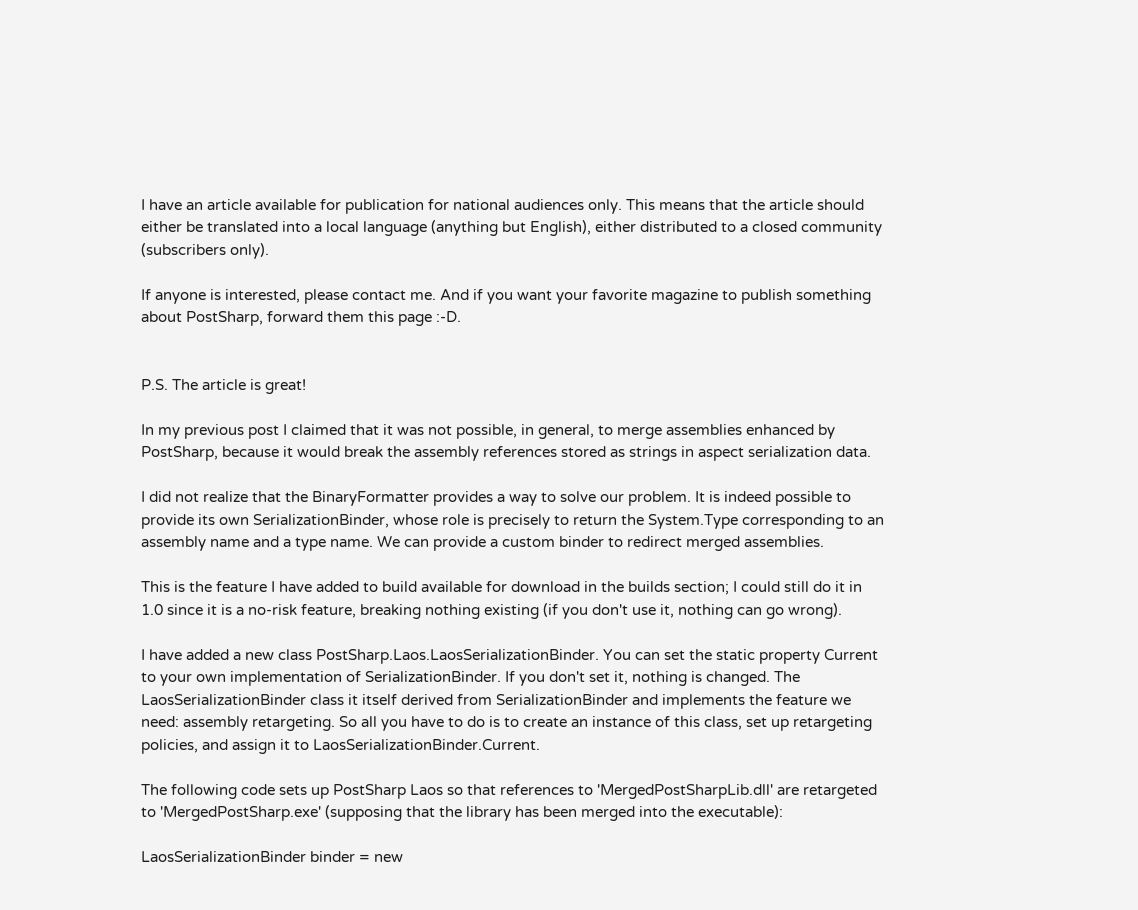I have an article available for publication for national audiences only. This means that the article should either be translated into a local language (anything but English), either distributed to a closed community (subscribers only).

If anyone is interested, please contact me. And if you want your favorite magazine to publish something about PostSharp, forward them this page :-D.


P.S. The article is great!

In my previous post I claimed that it was not possible, in general, to merge assemblies enhanced by PostSharp, because it would break the assembly references stored as strings in aspect serialization data.

I did not realize that the BinaryFormatter provides a way to solve our problem. It is indeed possible to provide its own SerializationBinder, whose role is precisely to return the System.Type corresponding to an assembly name and a type name. We can provide a custom binder to redirect merged assemblies.

This is the feature I have added to build available for download in the builds section; I could still do it in 1.0 since it is a no-risk feature, breaking nothing existing (if you don't use it, nothing can go wrong).

I have added a new class PostSharp.Laos.LaosSerializationBinder. You can set the static property Current to your own implementation of SerializationBinder. If you don't set it, nothing is changed. The LaosSerializationBinder class it itself derived from SerializationBinder and implements the feature we need: assembly retargeting. So all you have to do is to create an instance of this class, set up retargeting policies, and assign it to LaosSerializationBinder.Current.

The following code sets up PostSharp Laos so that references to 'MergedPostSharpLib.dll' are retargeted to 'MergedPostSharp.exe' (supposing that the library has been merged into the executable):

LaosSerializationBinder binder = new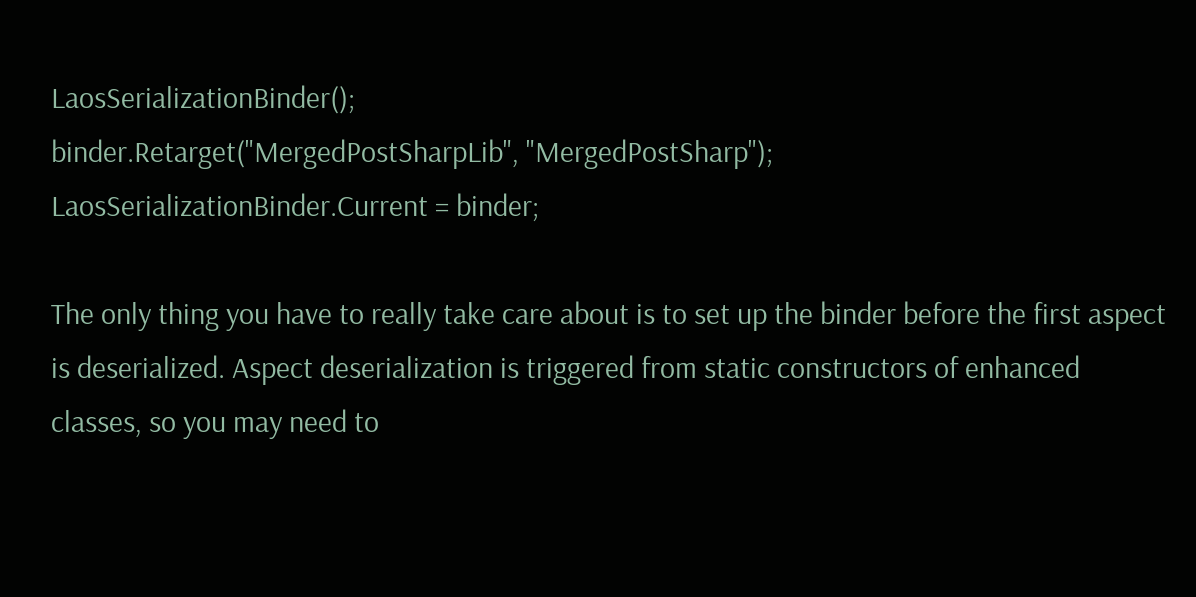LaosSerializationBinder();
binder.Retarget("MergedPostSharpLib", "MergedPostSharp");
LaosSerializationBinder.Current = binder;

The only thing you have to really take care about is to set up the binder before the first aspect is deserialized. Aspect deserialization is triggered from static constructors of enhanced classes, so you may need to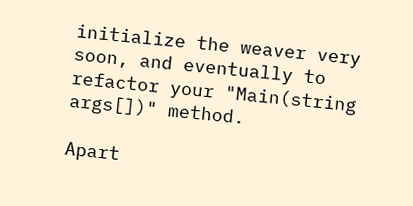initialize the weaver very soon, and eventually to refactor your "Main(string args[])" method.

Apart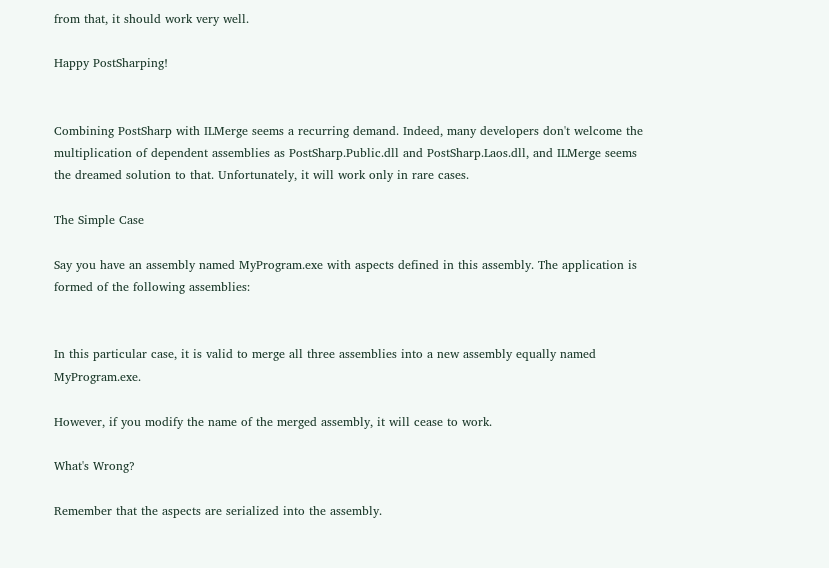from that, it should work very well.

Happy PostSharping!


Combining PostSharp with ILMerge seems a recurring demand. Indeed, many developers don't welcome the multiplication of dependent assemblies as PostSharp.Public.dll and PostSharp.Laos.dll, and ILMerge seems the dreamed solution to that. Unfortunately, it will work only in rare cases.

The Simple Case

Say you have an assembly named MyProgram.exe with aspects defined in this assembly. The application is formed of the following assemblies:


In this particular case, it is valid to merge all three assemblies into a new assembly equally named MyProgram.exe.

However, if you modify the name of the merged assembly, it will cease to work.

What's Wrong?

Remember that the aspects are serialized into the assembly.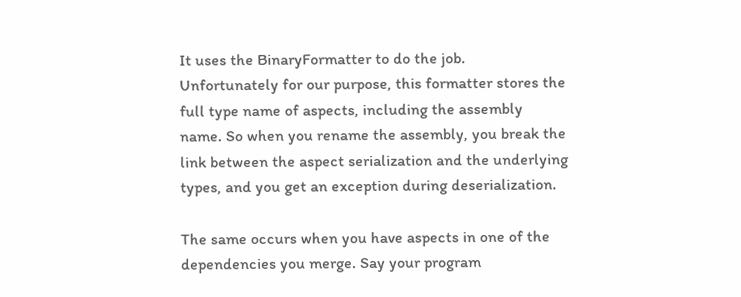It uses the BinaryFormatter to do the job. Unfortunately for our purpose, this formatter stores the full type name of aspects, including the assembly name. So when you rename the assembly, you break the link between the aspect serialization and the underlying types, and you get an exception during deserialization.

The same occurs when you have aspects in one of the dependencies you merge. Say your program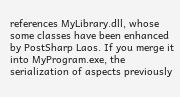references MyLibrary.dll, whose some classes have been enhanced by PostSharp Laos. If you merge it into MyProgram.exe, the serialization of aspects previously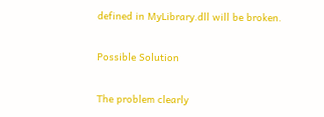defined in MyLibrary.dll will be broken.

Possible Solution

The problem clearly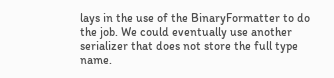lays in the use of the BinaryFormatter to do the job. We could eventually use another serializer that does not store the full type name.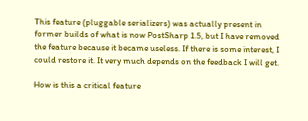This feature (pluggable serializers) was actually present in former builds of what is now PostSharp 1.5, but I have removed the feature because it became useless. If there is some interest, I could restore it. It very much depends on the feedback I will get.

How is this a critical feature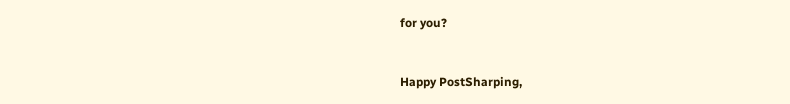for you?


Happy PostSharping,